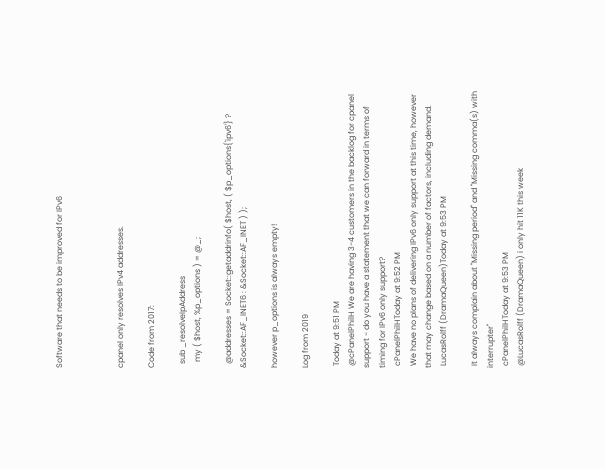Software that needs to be improved for IPv6



cpanel only resolves IPv4 addresses.

Code from 2017:

  sub _resolveIpAddress
   my ( $host, %p_options ) = @_;

  @addresses = Socket::getaddrinfo( $host, ( $p_options{'ipv6'} ? &Socket::AF_INET6 : &Socket::AF_INET ) );

however p_options is always empty!

Log from 2019

 Today at 9:51 PM
 @cPanelPhilH We are having 3-4 customers in the backlog for cpanel support - do you have a statement that we can forward in terms of timing for IPv6 only support?
 cPanelPhilHToday at 9:52 PM
 We have no plans of delivering IPv6 only support at this time, however that may change based on a number of factors, including demand.
 LucasRolff (DramaQueen)Today at 9:53 PM

 It always complain about "Missing period" and "Missing comma(s) with interrupter"
 cPanelPhilHToday at 9:53 PM
 @LucasRolff (DramaQueen) i only hit 11K this week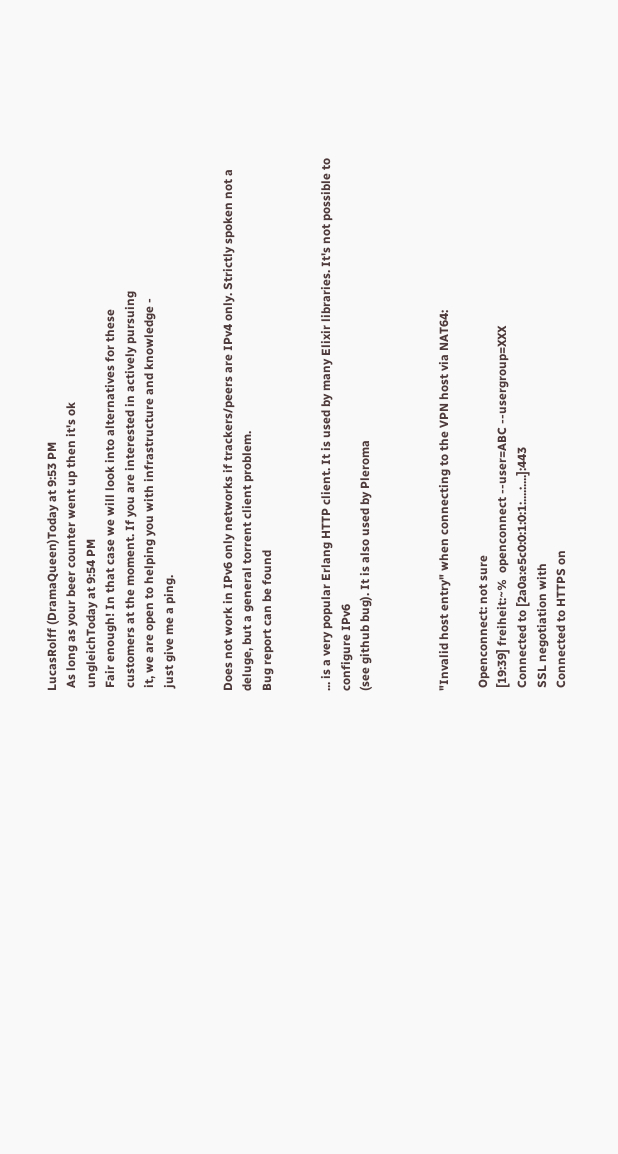LucasRolff (DramaQueen)Today at 9:53 PM
 As long as your beer counter went up then it's ok
 ungleichToday at 9:54 PM
 Fair enough! In that case we will look into alternatives for these
 customers at the moment. If you are interested in actively pursuing
 it, we are open to helping you with infrastructure and knowledge -
 just give me a ping.


Does not work in IPv6 only networks if trackers/peers are IPv4 only. Strictly spoken not a deluge, but a general torrent client problem.
Bug report can be found


... is a very popular Erlang HTTP client. It is used by many Elixir libraries. It's not possible to configure IPv6
(see github bug). It is also used by Pleroma



"Invalid host entry" when connecting to the VPN host via NAT64:

 Openconnect: not sure
 [19:39] freiheit:~%  openconnect --user=ABC --usergroup=XXX
 Connected to [2a0a:e5c0:0:1:0:1:....:....]:443
 SSL negotiation with
 Connected to HTTPS on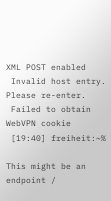XML POST enabled
 Invalid host entry. Please re-enter.
 Failed to obtain WebVPN cookie
 [19:40] freiheit:~%

This might be an endpoint /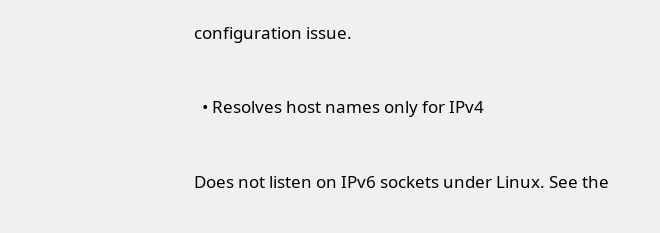configuration issue.



  • Resolves host names only for IPv4



Does not listen on IPv6 sockets under Linux. See the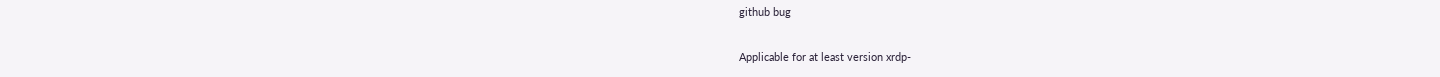github bug

Applicable for at least version xrdp-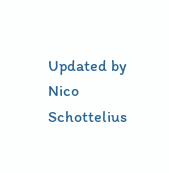Updated by Nico Schottelius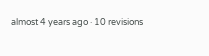almost 4 years ago · 10 revisions